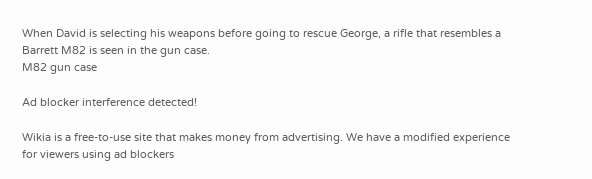When David is selecting his weapons before going to rescue George, a rifle that resembles a Barrett M82 is seen in the gun case.
M82 gun case

Ad blocker interference detected!

Wikia is a free-to-use site that makes money from advertising. We have a modified experience for viewers using ad blockers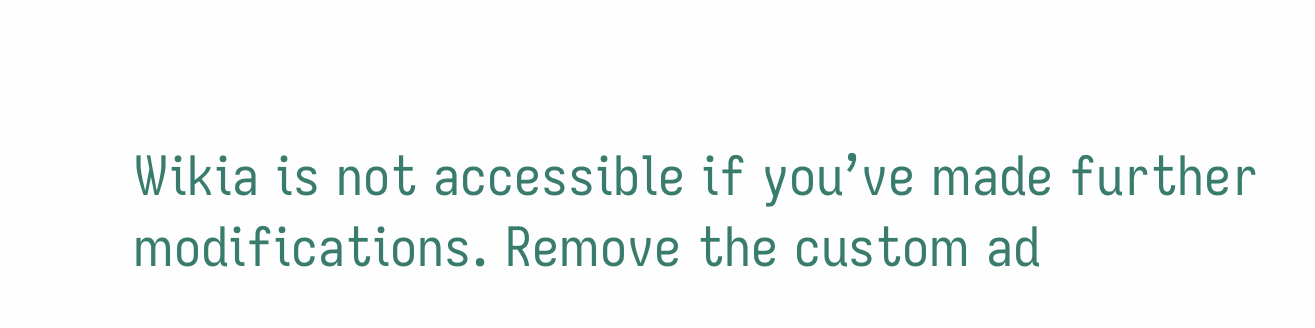Wikia is not accessible if you’ve made further modifications. Remove the custom ad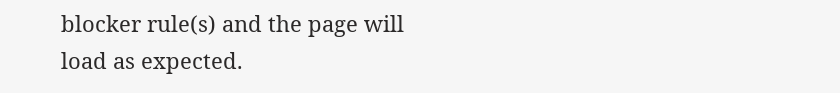blocker rule(s) and the page will load as expected.